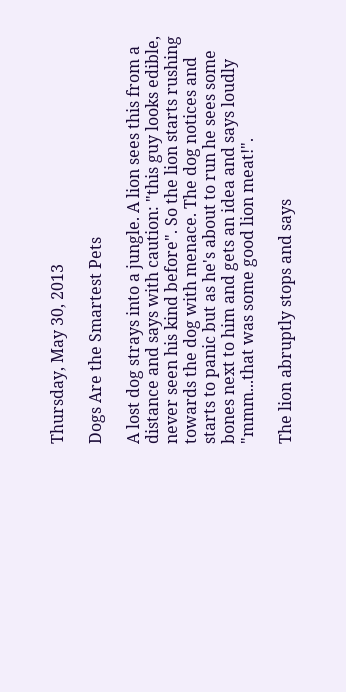Thursday, May 30, 2013

Dogs Are the Smartest Pets

A lost dog strays into a jungle. A lion sees this from a distance and says with caution: "this guy looks edible, never seen his kind before". So the lion starts rushing towards the dog with menace. The dog notices and starts to panic but as he's about to run he sees some bones next to him and gets an idea and says loudly "mmm...that was some good lion meat!".

The lion abruptly stops and says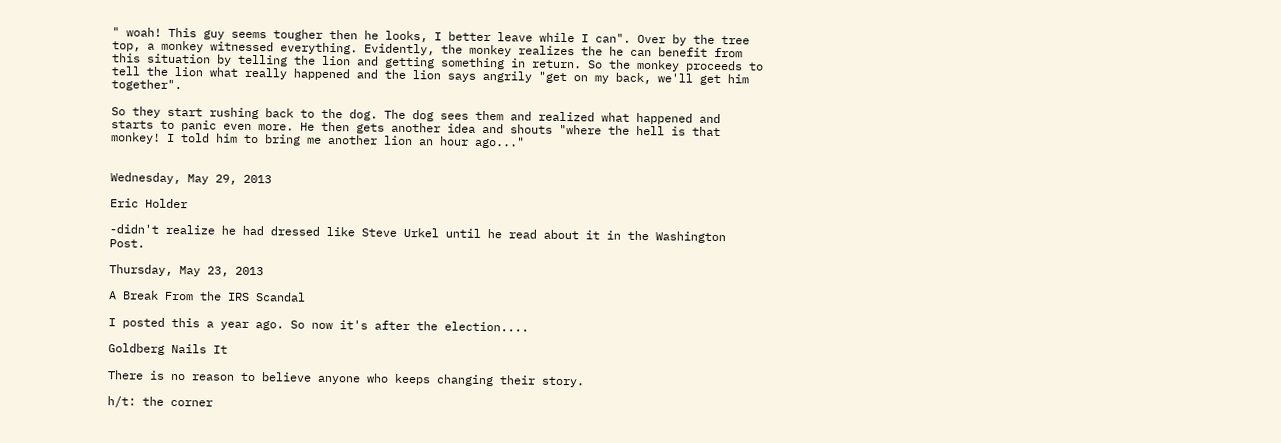" woah! This guy seems tougher then he looks, I better leave while I can". Over by the tree top, a monkey witnessed everything. Evidently, the monkey realizes the he can benefit from this situation by telling the lion and getting something in return. So the monkey proceeds to tell the lion what really happened and the lion says angrily "get on my back, we'll get him together".

So they start rushing back to the dog. The dog sees them and realized what happened and starts to panic even more. He then gets another idea and shouts "where the hell is that monkey! I told him to bring me another lion an hour ago..."


Wednesday, May 29, 2013

Eric Holder

-didn't realize he had dressed like Steve Urkel until he read about it in the Washington Post.

Thursday, May 23, 2013

A Break From the IRS Scandal

I posted this a year ago. So now it's after the election....

Goldberg Nails It

There is no reason to believe anyone who keeps changing their story.

h/t: the corner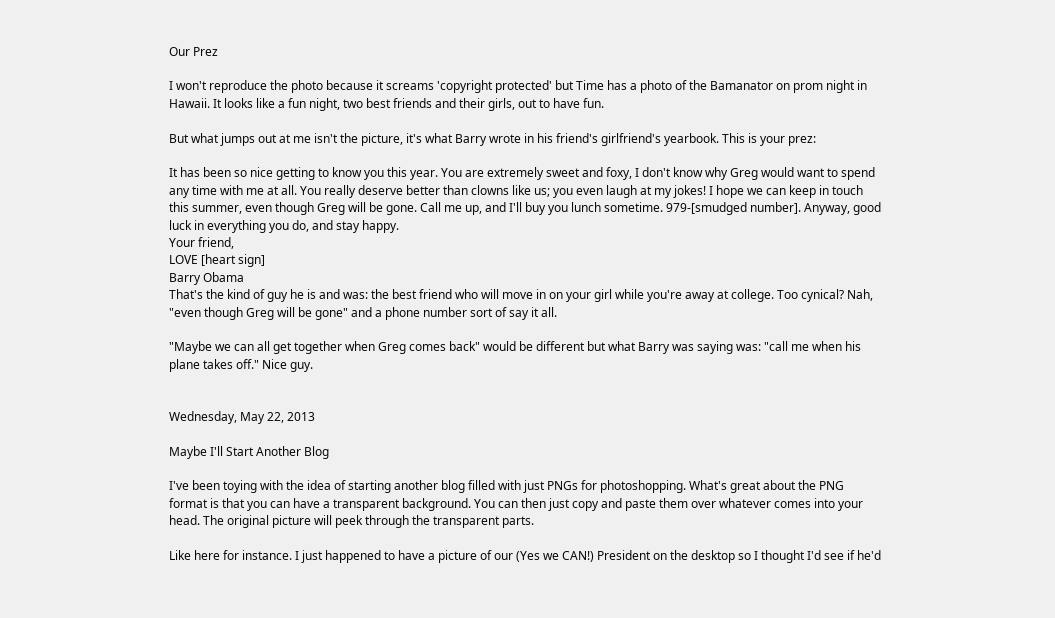Our Prez

I won't reproduce the photo because it screams 'copyright protected' but Time has a photo of the Bamanator on prom night in Hawaii. It looks like a fun night, two best friends and their girls, out to have fun.

But what jumps out at me isn't the picture, it's what Barry wrote in his friend's girlfriend's yearbook. This is your prez:

It has been so nice getting to know you this year. You are extremely sweet and foxy, I don't know why Greg would want to spend any time with me at all. You really deserve better than clowns like us; you even laugh at my jokes! I hope we can keep in touch this summer, even though Greg will be gone. Call me up, and I'll buy you lunch sometime. 979-[smudged number]. Anyway, good luck in everything you do, and stay happy.
Your friend,
LOVE [heart sign]
Barry Obama
That's the kind of guy he is and was: the best friend who will move in on your girl while you're away at college. Too cynical? Nah, "even though Greg will be gone" and a phone number sort of say it all.

"Maybe we can all get together when Greg comes back" would be different but what Barry was saying was: "call me when his plane takes off." Nice guy.


Wednesday, May 22, 2013

Maybe I'll Start Another Blog

I've been toying with the idea of starting another blog filled with just PNGs for photoshopping. What's great about the PNG format is that you can have a transparent background. You can then just copy and paste them over whatever comes into your head. The original picture will peek through the transparent parts.

Like here for instance. I just happened to have a picture of our (Yes we CAN!) President on the desktop so I thought I'd see if he'd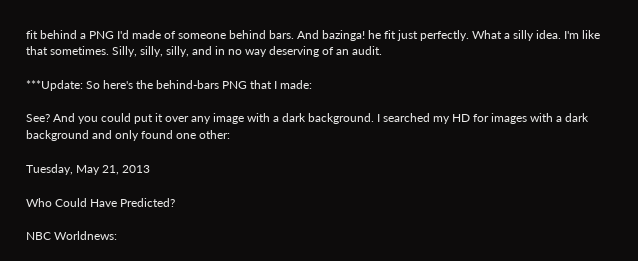fit behind a PNG I'd made of someone behind bars. And bazinga! he fit just perfectly. What a silly idea. I'm like that sometimes. Silly, silly, silly, and in no way deserving of an audit.

***Update: So here's the behind-bars PNG that I made:

See? And you could put it over any image with a dark background. I searched my HD for images with a dark background and only found one other:

Tuesday, May 21, 2013

Who Could Have Predicted?

NBC Worldnews: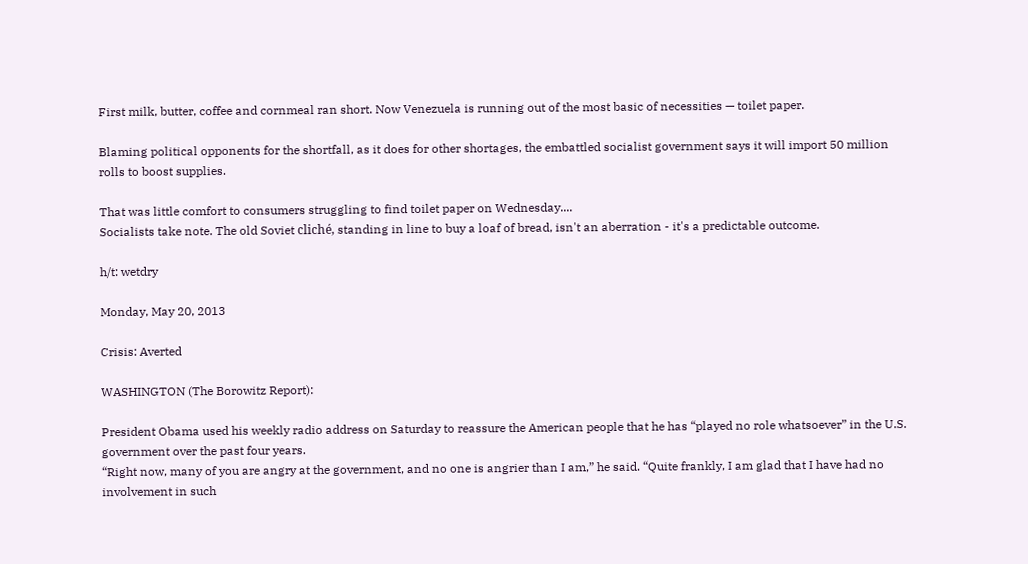First milk, butter, coffee and cornmeal ran short. Now Venezuela is running out of the most basic of necessities — toilet paper.

Blaming political opponents for the shortfall, as it does for other shortages, the embattled socialist government says it will import 50 million rolls to boost supplies.

That was little comfort to consumers struggling to find toilet paper on Wednesday....
Socialists take note. The old Soviet cliché, standing in line to buy a loaf of bread, isn't an aberration - it's a predictable outcome.

h/t: wetdry

Monday, May 20, 2013

Crisis: Averted

WASHINGTON (The Borowitz Report):

President Obama used his weekly radio address on Saturday to reassure the American people that he has “played no role whatsoever” in the U.S. government over the past four years.
“Right now, many of you are angry at the government, and no one is angrier than I am,” he said. “Quite frankly, I am glad that I have had no involvement in such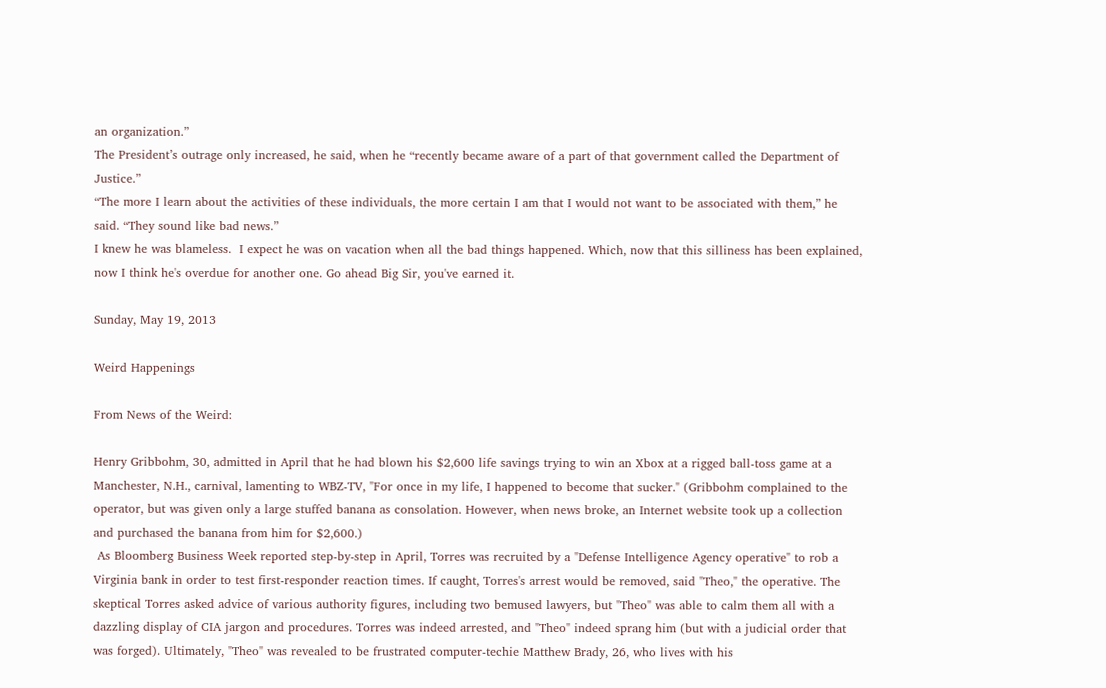an organization.”
The President’s outrage only increased, he said, when he “recently became aware of a part of that government called the Department of Justice.”
“The more I learn about the activities of these individuals, the more certain I am that I would not want to be associated with them,” he said. “They sound like bad news.”
I knew he was blameless.  I expect he was on vacation when all the bad things happened. Which, now that this silliness has been explained, now I think he's overdue for another one. Go ahead Big Sir, you've earned it.

Sunday, May 19, 2013

Weird Happenings

From News of the Weird:

Henry Gribbohm, 30, admitted in April that he had blown his $2,600 life savings trying to win an Xbox at a rigged ball-toss game at a Manchester, N.H., carnival, lamenting to WBZ-TV, "For once in my life, I happened to become that sucker." (Gribbohm complained to the operator, but was given only a large stuffed banana as consolation. However, when news broke, an Internet website took up a collection and purchased the banana from him for $2,600.)
 As Bloomberg Business Week reported step-by-step in April, Torres was recruited by a "Defense Intelligence Agency operative" to rob a Virginia bank in order to test first-responder reaction times. If caught, Torres's arrest would be removed, said "Theo," the operative. The skeptical Torres asked advice of various authority figures, including two bemused lawyers, but "Theo" was able to calm them all with a dazzling display of CIA jargon and procedures. Torres was indeed arrested, and "Theo" indeed sprang him (but with a judicial order that was forged). Ultimately, "Theo" was revealed to be frustrated computer-techie Matthew Brady, 26, who lives with his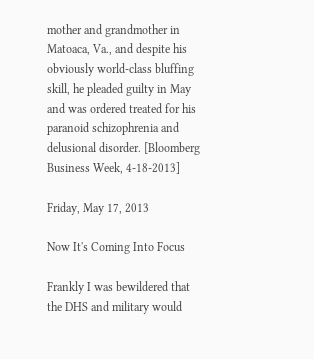mother and grandmother in Matoaca, Va., and despite his obviously world-class bluffing skill, he pleaded guilty in May and was ordered treated for his paranoid schizophrenia and delusional disorder. [Bloomberg Business Week, 4-18-2013]

Friday, May 17, 2013

Now It's Coming Into Focus

Frankly I was bewildered that the DHS and military would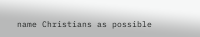name Christians as possible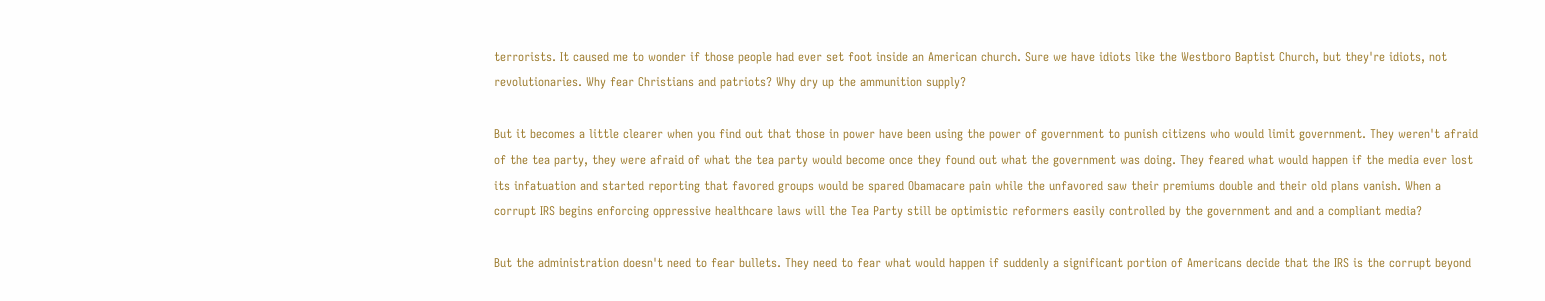terrorists. It caused me to wonder if those people had ever set foot inside an American church. Sure we have idiots like the Westboro Baptist Church, but they're idiots, not revolutionaries. Why fear Christians and patriots? Why dry up the ammunition supply?

But it becomes a little clearer when you find out that those in power have been using the power of government to punish citizens who would limit government. They weren't afraid of the tea party, they were afraid of what the tea party would become once they found out what the government was doing. They feared what would happen if the media ever lost its infatuation and started reporting that favored groups would be spared Obamacare pain while the unfavored saw their premiums double and their old plans vanish. When a corrupt IRS begins enforcing oppressive healthcare laws will the Tea Party still be optimistic reformers easily controlled by the government and and a compliant media?

But the administration doesn't need to fear bullets. They need to fear what would happen if suddenly a significant portion of Americans decide that the IRS is the corrupt beyond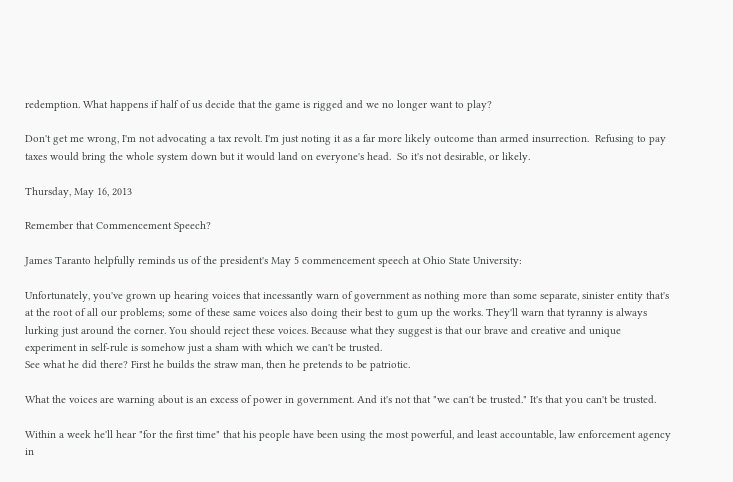redemption. What happens if half of us decide that the game is rigged and we no longer want to play?

Don't get me wrong, I'm not advocating a tax revolt. I'm just noting it as a far more likely outcome than armed insurrection.  Refusing to pay taxes would bring the whole system down but it would land on everyone's head.  So it's not desirable, or likely.

Thursday, May 16, 2013

Remember that Commencement Speech?

James Taranto helpfully reminds us of the president's May 5 commencement speech at Ohio State University:

Unfortunately, you've grown up hearing voices that incessantly warn of government as nothing more than some separate, sinister entity that's at the root of all our problems; some of these same voices also doing their best to gum up the works. They'll warn that tyranny is always lurking just around the corner. You should reject these voices. Because what they suggest is that our brave and creative and unique experiment in self-rule is somehow just a sham with which we can't be trusted.
See what he did there? First he builds the straw man, then he pretends to be patriotic.

What the voices are warning about is an excess of power in government. And it's not that "we can't be trusted." It's that you can't be trusted.

Within a week he'll hear "for the first time" that his people have been using the most powerful, and least accountable, law enforcement agency in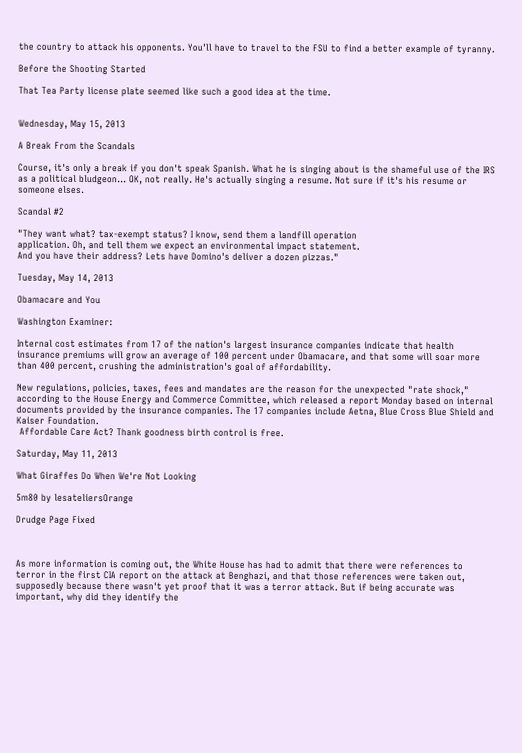the country to attack his opponents. You'll have to travel to the FSU to find a better example of tyranny.

Before the Shooting Started

That Tea Party license plate seemed like such a good idea at the time.


Wednesday, May 15, 2013

A Break From the Scandals

Course, it's only a break if you don't speak Spanish. What he is singing about is the shameful use of the IRS as a political bludgeon... OK, not really. He's actually singing a resume. Not sure if it's his resume or someone elses.

Scandal #2

"They want what? tax-exempt status? I know, send them a landfill operation
application. Oh, and tell them we expect an environmental impact statement.
And you have their address? Lets have Domino's deliver a dozen pizzas."

Tuesday, May 14, 2013

Obamacare and You

Washington Examiner:

Internal cost estimates from 17 of the nation's largest insurance companies indicate that health insurance premiums will grow an average of 100 percent under Obamacare, and that some will soar more than 400 percent, crushing the administration's goal of affordability.

New regulations, policies, taxes, fees and mandates are the reason for the unexpected "rate shock," according to the House Energy and Commerce Committee, which released a report Monday based on internal documents provided by the insurance companies. The 17 companies include Aetna, Blue Cross Blue Shield and Kaiser Foundation.
 Affordable Care Act? Thank goodness birth control is free.

Saturday, May 11, 2013

What Giraffes Do When We're Not Looking

5m80 by lesateliersOrange

Drudge Page Fixed



As more information is coming out, the White House has had to admit that there were references to terror in the first CIA report on the attack at Benghazi, and that those references were taken out, supposedly because there wasn't yet proof that it was a terror attack. But if being accurate was important, why did they identify the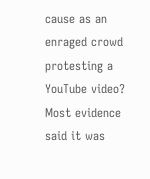cause as an enraged crowd protesting a YouTube video? Most evidence said it was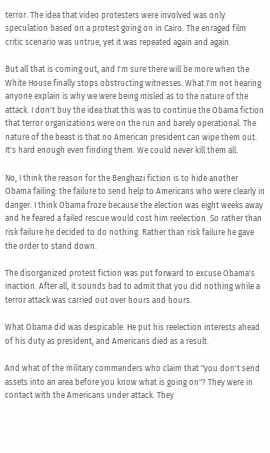terror. The idea that video protesters were involved was only speculation based on a protest going on in Cairo. The enraged film critic scenario was untrue, yet it was repeated again and again.

But all that is coming out, and I'm sure there will be more when the White House finally stops obstructing witnesses. What I'm not hearing anyone explain is why we were being misled as to the nature of the attack. I don't buy the idea that this was to continue the Obama fiction that terror organizations were on the run and barely operational. The nature of the beast is that no American president can wipe them out. It's hard enough even finding them. We could never kill them all.

No, I think the reason for the Benghazi fiction is to hide another Obama failing: the failure to send help to Americans who were clearly in danger. I think Obama froze because the election was eight weeks away and he feared a failed rescue would cost him reelection. So rather than risk failure he decided to do nothing. Rather than risk failure he gave the order to stand down.

The disorganized protest fiction was put forward to excuse Obama's inaction. After all, it sounds bad to admit that you did nothing while a terror attack was carried out over hours and hours.

What Obama did was despicable. He put his reelection interests ahead of his duty as president, and Americans died as a result.

And what of the military commanders who claim that "you don't send assets into an area before you know what is going on"? They were in contact with the Americans under attack. They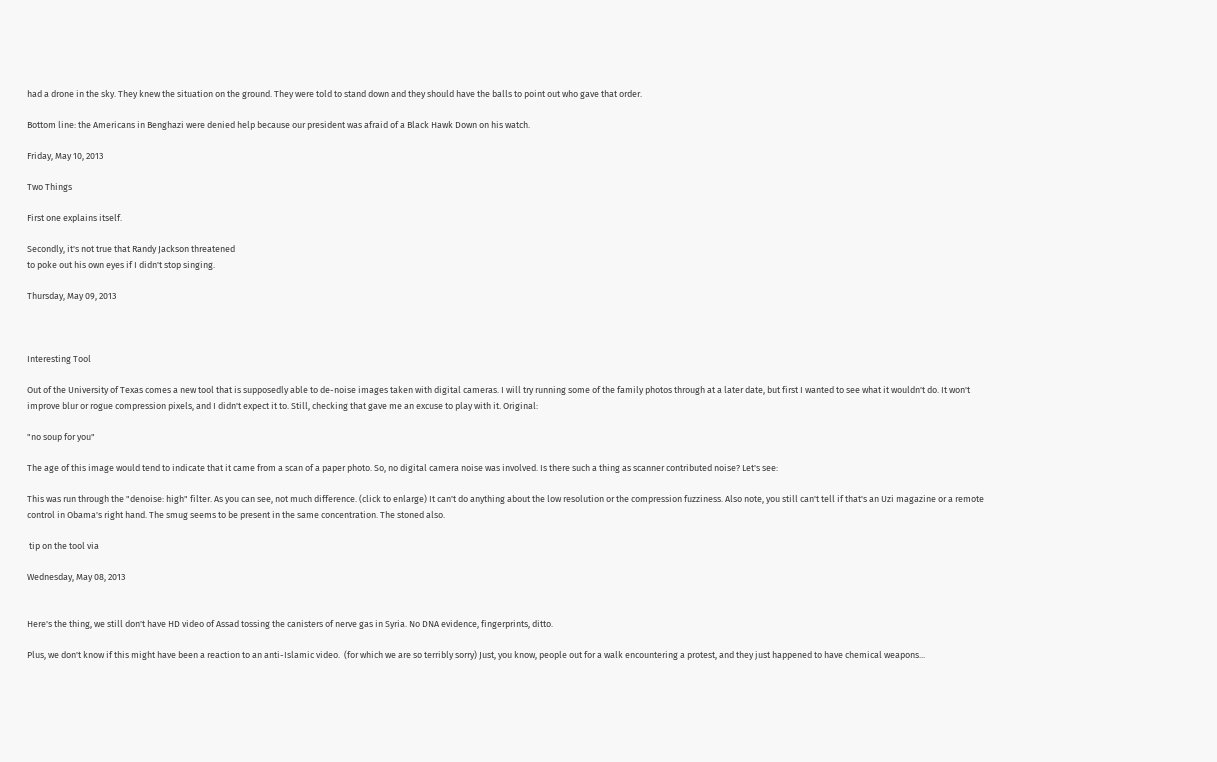had a drone in the sky. They knew the situation on the ground. They were told to stand down and they should have the balls to point out who gave that order.

Bottom line: the Americans in Benghazi were denied help because our president was afraid of a Black Hawk Down on his watch.

Friday, May 10, 2013

Two Things

First one explains itself.

Secondly, it's not true that Randy Jackson threatened
to poke out his own eyes if I didn't stop singing.

Thursday, May 09, 2013



Interesting Tool

Out of the University of Texas comes a new tool that is supposedly able to de-noise images taken with digital cameras. I will try running some of the family photos through at a later date, but first I wanted to see what it wouldn't do. It won't improve blur or rogue compression pixels, and I didn't expect it to. Still, checking that gave me an excuse to play with it. Original:

"no soup for you"

The age of this image would tend to indicate that it came from a scan of a paper photo. So, no digital camera noise was involved. Is there such a thing as scanner contributed noise? Let's see:

This was run through the "denoise: high" filter. As you can see, not much difference. (click to enlarge) It can't do anything about the low resolution or the compression fuzziness. Also note, you still can't tell if that's an Uzi magazine or a remote control in Obama's right hand. The smug seems to be present in the same concentration. The stoned also.

 tip on the tool via

Wednesday, May 08, 2013


Here's the thing, we still don't have HD video of Assad tossing the canisters of nerve gas in Syria. No DNA evidence, fingerprints, ditto.

Plus, we don't know if this might have been a reaction to an anti-Islamic video.  (for which we are so terribly sorry) Just, you know, people out for a walk encountering a protest, and they just happened to have chemical weapons...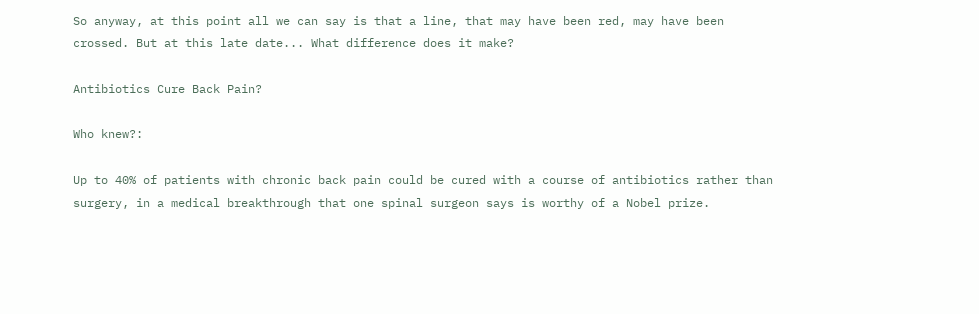So anyway, at this point all we can say is that a line, that may have been red, may have been crossed. But at this late date... What difference does it make?

Antibiotics Cure Back Pain?

Who knew?:

Up to 40% of patients with chronic back pain could be cured with a course of antibiotics rather than surgery, in a medical breakthrough that one spinal surgeon says is worthy of a Nobel prize.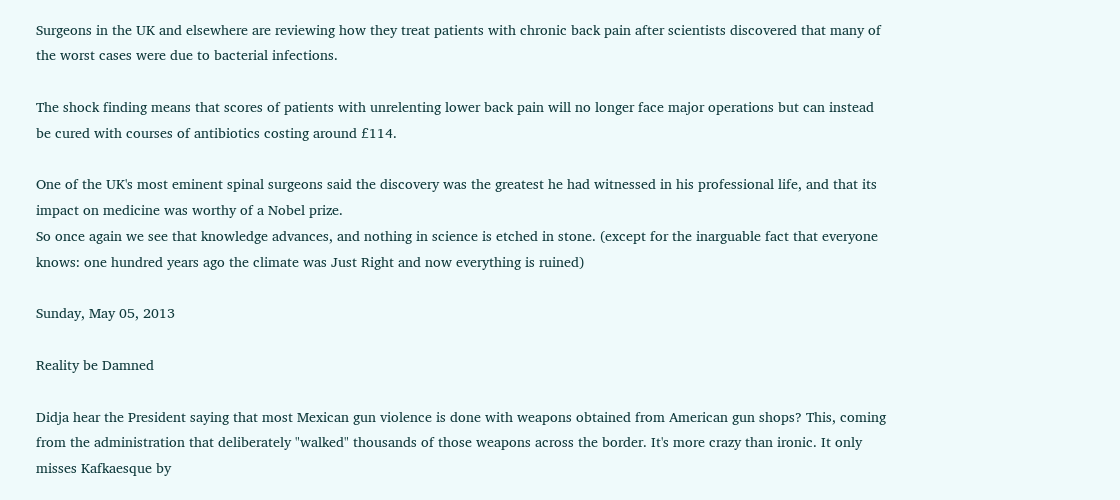Surgeons in the UK and elsewhere are reviewing how they treat patients with chronic back pain after scientists discovered that many of the worst cases were due to bacterial infections.

The shock finding means that scores of patients with unrelenting lower back pain will no longer face major operations but can instead be cured with courses of antibiotics costing around £114.

One of the UK's most eminent spinal surgeons said the discovery was the greatest he had witnessed in his professional life, and that its impact on medicine was worthy of a Nobel prize.
So once again we see that knowledge advances, and nothing in science is etched in stone. (except for the inarguable fact that everyone knows: one hundred years ago the climate was Just Right and now everything is ruined)

Sunday, May 05, 2013

Reality be Damned

Didja hear the President saying that most Mexican gun violence is done with weapons obtained from American gun shops? This, coming from the administration that deliberately "walked" thousands of those weapons across the border. It's more crazy than ironic. It only misses Kafkaesque by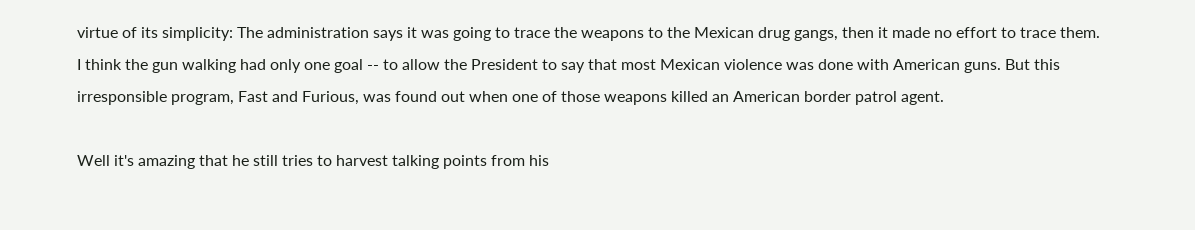virtue of its simplicity: The administration says it was going to trace the weapons to the Mexican drug gangs, then it made no effort to trace them. I think the gun walking had only one goal -- to allow the President to say that most Mexican violence was done with American guns. But this irresponsible program, Fast and Furious, was found out when one of those weapons killed an American border patrol agent.

Well it's amazing that he still tries to harvest talking points from his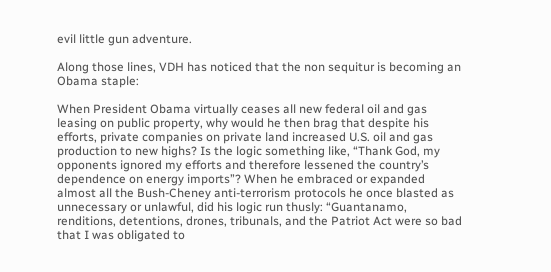evil little gun adventure.

Along those lines, VDH has noticed that the non sequitur is becoming an Obama staple:

When President Obama virtually ceases all new federal oil and gas leasing on public property, why would he then brag that despite his efforts, private companies on private land increased U.S. oil and gas production to new highs? Is the logic something like, “Thank God, my opponents ignored my efforts and therefore lessened the country’s dependence on energy imports”? When he embraced or expanded almost all the Bush-Cheney anti-terrorism protocols he once blasted as unnecessary or unlawful, did his logic run thusly: “Guantanamo, renditions, detentions, drones, tribunals, and the Patriot Act were so bad that I was obligated to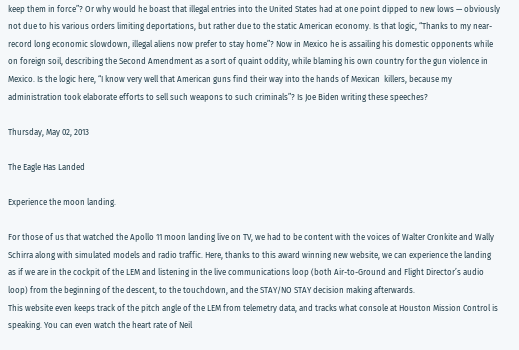keep them in force”? Or why would he boast that illegal entries into the United States had at one point dipped to new lows — obviously not due to his various orders limiting deportations, but rather due to the static American economy. Is that logic, “Thanks to my near-record long economic slowdown, illegal aliens now prefer to stay home”? Now in Mexico he is assailing his domestic opponents while on foreign soil, describing the Second Amendment as a sort of quaint oddity, while blaming his own country for the gun violence in Mexico. Is the logic here, “I know very well that American guns find their way into the hands of Mexican  killers, because my administration took elaborate efforts to sell such weapons to such criminals”? Is Joe Biden writing these speeches?

Thursday, May 02, 2013

The Eagle Has Landed

Experience the moon landing.

For those of us that watched the Apollo 11 moon landing live on TV, we had to be content with the voices of Walter Cronkite and Wally Schirra along with simulated models and radio traffic. Here, thanks to this award winning new website, we can experience the landing as if we are in the cockpit of the LEM and listening in the live communications loop (both Air-to-Ground and Flight Director’s audio loop) from the beginning of the descent, to the touchdown, and the STAY/NO STAY decision making afterwards.
This website even keeps track of the pitch angle of the LEM from telemetry data, and tracks what console at Houston Mission Control is speaking. You can even watch the heart rate of Neil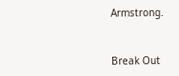Armstrong.


Break Out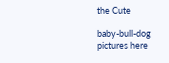the Cute

baby-bull-dog  pictures here